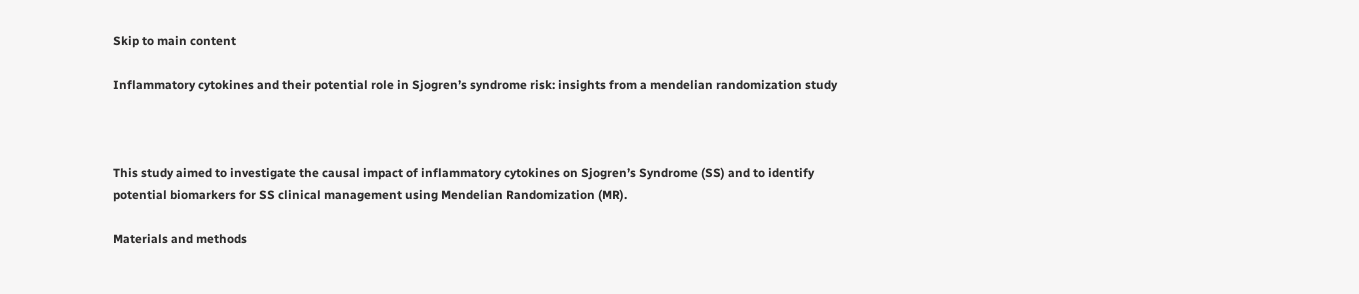Skip to main content

Inflammatory cytokines and their potential role in Sjogren’s syndrome risk: insights from a mendelian randomization study



This study aimed to investigate the causal impact of inflammatory cytokines on Sjogren’s Syndrome (SS) and to identify potential biomarkers for SS clinical management using Mendelian Randomization (MR).

Materials and methods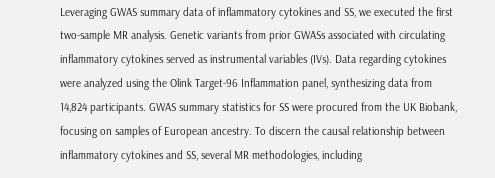Leveraging GWAS summary data of inflammatory cytokines and SS, we executed the first two-sample MR analysis. Genetic variants from prior GWASs associated with circulating inflammatory cytokines served as instrumental variables (IVs). Data regarding cytokines were analyzed using the Olink Target-96 Inflammation panel, synthesizing data from 14,824 participants. GWAS summary statistics for SS were procured from the UK Biobank, focusing on samples of European ancestry. To discern the causal relationship between inflammatory cytokines and SS, several MR methodologies, including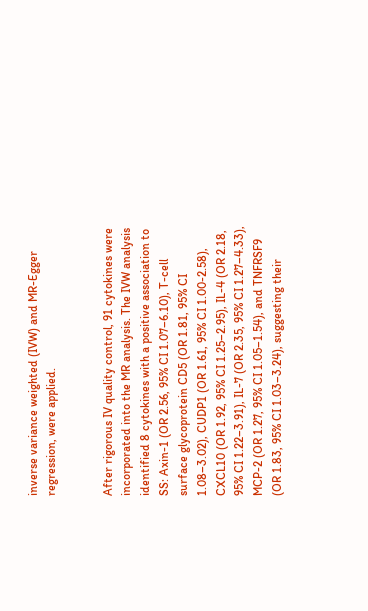inverse variance weighted (IVW) and MR-Egger regression, were applied.


After rigorous IV quality control, 91 cytokines were incorporated into the MR analysis. The IVW analysis identified 8 cytokines with a positive association to SS: Axin-1 (OR 2.56, 95% CI 1.07–6.10), T-cell surface glycoprotein CD5 (OR 1.81, 95% CI 1.08–3.02), CUDP1 (OR 1.61, 95% CI 1.00-2.58), CXCL10 (OR 1.92, 95% CI 1.25–2.95), IL-4 (OR 2.18, 95% CI 1.22–3.91), IL-7 (OR 2.35, 95% CI 1.27–4.33), MCP-2 (OR 1.27, 95% CI 1.05–1.54), and TNFRSF9 (OR 1.83, 95% CI 1.03–3.24), suggesting their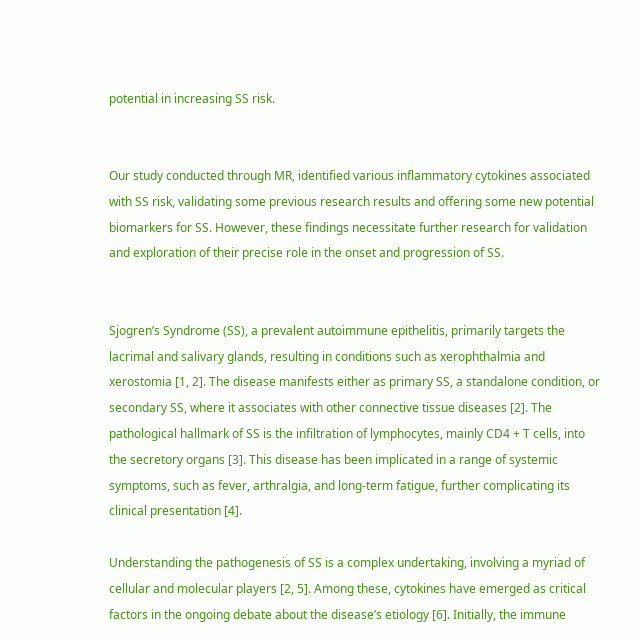potential in increasing SS risk.


Our study conducted through MR, identified various inflammatory cytokines associated with SS risk, validating some previous research results and offering some new potential biomarkers for SS. However, these findings necessitate further research for validation and exploration of their precise role in the onset and progression of SS.


Sjogren’s Syndrome (SS), a prevalent autoimmune epithelitis, primarily targets the lacrimal and salivary glands, resulting in conditions such as xerophthalmia and xerostomia [1, 2]. The disease manifests either as primary SS, a standalone condition, or secondary SS, where it associates with other connective tissue diseases [2]. The pathological hallmark of SS is the infiltration of lymphocytes, mainly CD4 + T cells, into the secretory organs [3]. This disease has been implicated in a range of systemic symptoms, such as fever, arthralgia, and long-term fatigue, further complicating its clinical presentation [4].

Understanding the pathogenesis of SS is a complex undertaking, involving a myriad of cellular and molecular players [2, 5]. Among these, cytokines have emerged as critical factors in the ongoing debate about the disease’s etiology [6]. Initially, the immune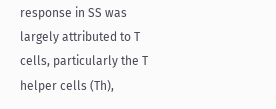response in SS was largely attributed to T cells, particularly the T helper cells (Th),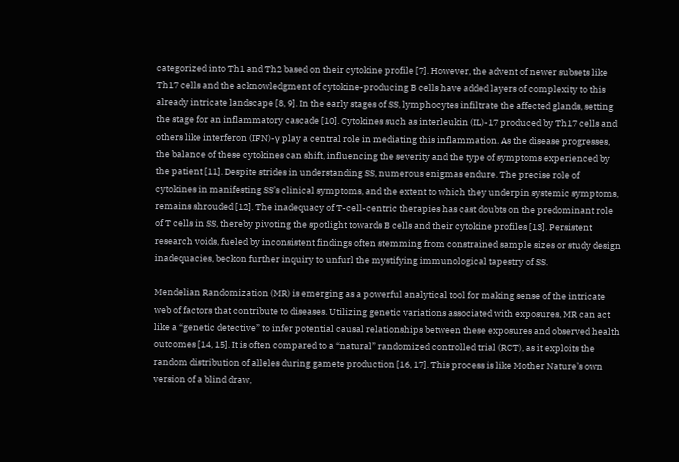categorized into Th1 and Th2 based on their cytokine profile [7]. However, the advent of newer subsets like Th17 cells and the acknowledgment of cytokine-producing B cells have added layers of complexity to this already intricate landscape [8, 9]. In the early stages of SS, lymphocytes infiltrate the affected glands, setting the stage for an inflammatory cascade [10]. Cytokines such as interleukin (IL)-17 produced by Th17 cells and others like interferon (IFN)-γ play a central role in mediating this inflammation. As the disease progresses, the balance of these cytokines can shift, influencing the severity and the type of symptoms experienced by the patient [11]. Despite strides in understanding SS, numerous enigmas endure. The precise role of cytokines in manifesting SS’s clinical symptoms, and the extent to which they underpin systemic symptoms, remains shrouded [12]. The inadequacy of T-cell-centric therapies has cast doubts on the predominant role of T cells in SS, thereby pivoting the spotlight towards B cells and their cytokine profiles [13]. Persistent research voids, fueled by inconsistent findings often stemming from constrained sample sizes or study design inadequacies, beckon further inquiry to unfurl the mystifying immunological tapestry of SS.

Mendelian Randomization (MR) is emerging as a powerful analytical tool for making sense of the intricate web of factors that contribute to diseases. Utilizing genetic variations associated with exposures, MR can act like a “genetic detective” to infer potential causal relationships between these exposures and observed health outcomes [14, 15]. It is often compared to a “natural” randomized controlled trial (RCT), as it exploits the random distribution of alleles during gamete production [16, 17]. This process is like Mother Nature’s own version of a blind draw,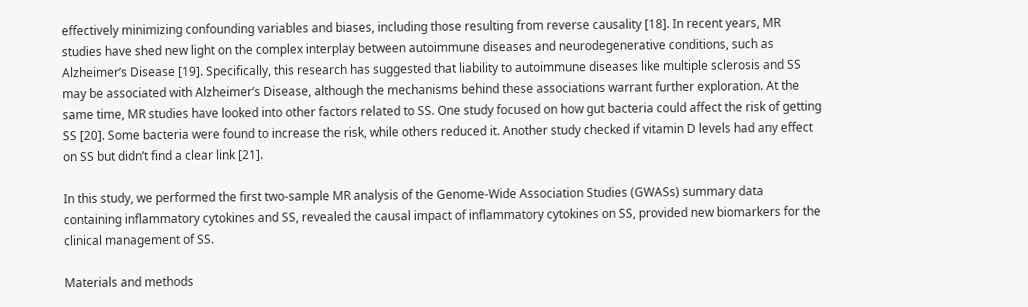effectively minimizing confounding variables and biases, including those resulting from reverse causality [18]. In recent years, MR studies have shed new light on the complex interplay between autoimmune diseases and neurodegenerative conditions, such as Alzheimer’s Disease [19]. Specifically, this research has suggested that liability to autoimmune diseases like multiple sclerosis and SS may be associated with Alzheimer’s Disease, although the mechanisms behind these associations warrant further exploration. At the same time, MR studies have looked into other factors related to SS. One study focused on how gut bacteria could affect the risk of getting SS [20]. Some bacteria were found to increase the risk, while others reduced it. Another study checked if vitamin D levels had any effect on SS but didn’t find a clear link [21].

In this study, we performed the first two-sample MR analysis of the Genome-Wide Association Studies (GWASs) summary data containing inflammatory cytokines and SS, revealed the causal impact of inflammatory cytokines on SS, provided new biomarkers for the clinical management of SS.

Materials and methods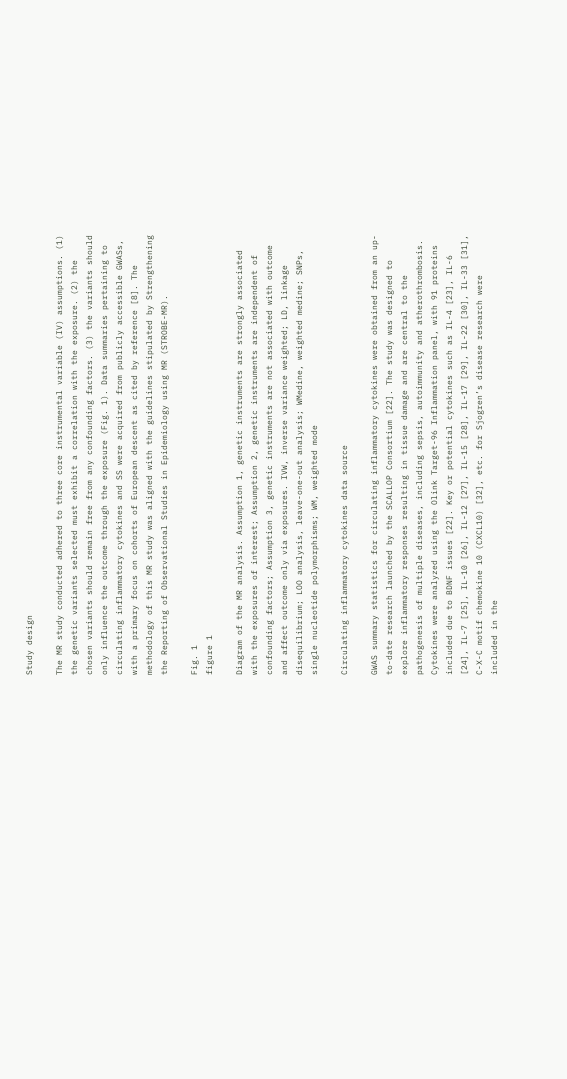Study design

The MR study conducted adhered to three core instrumental variable (IV) assumptions. (1) the genetic variants selected must exhibit a correlation with the exposure. (2) the chosen variants should remain free from any confounding factors. (3) the variants should only influence the outcome through the exposure (Fig. 1). Data summaries pertaining to circulating inflammatory cytokines and SS were acquired from publicly accessible GWASs, with a primary focus on cohorts of European descent as cited by reference [8]. The methodology of this MR study was aligned with the guidelines stipulated by Strengthening the Reporting of Observational Studies in Epidemiology using MR (STROBE-MR).

Fig. 1
figure 1

Diagram of the MR analysis. Assumption 1, genetic instruments are strongly associated with the exposures of interest; Assumption 2, genetic instruments are independent of confounding factors; Assumption 3, genetic instruments are not associated with outcome and affect outcome only via exposures. IVW, inverse variance weighted; LD, linkage disequilibrium; LOO analysis, leave-one-out analysis; WMedine, weighted medine; SNPs, single nucleotide polymorphisms; WM, weighted mode

Circulating inflammatory cytokines data source

GWAS summary statistics for circulating inflammatory cytokines were obtained from an up-to-date research launched by the SCALLOP Consortium [22]. The study was designed to explore inflammatory responses resulting in tissue damage and are central to the pathogenesis of multiple diseases, including sepsis, autoimmunity and atherothrombosis. Cytokines were analyzed using the Olink Target-96 Inflammation panel, with 91 proteins included due to BDNF issues [22]. Key or potential cytokines such as IL-4 [23], IL-6 [24], IL-7 [25], IL-10 [26], IL-12 [27], IL-15 [28], IL-17 [29], IL-22 [30], IL-33 [31], C-X-C motif chemokine 10 (CXCL10) [32], etc. for Sjogren’s disease research were included in the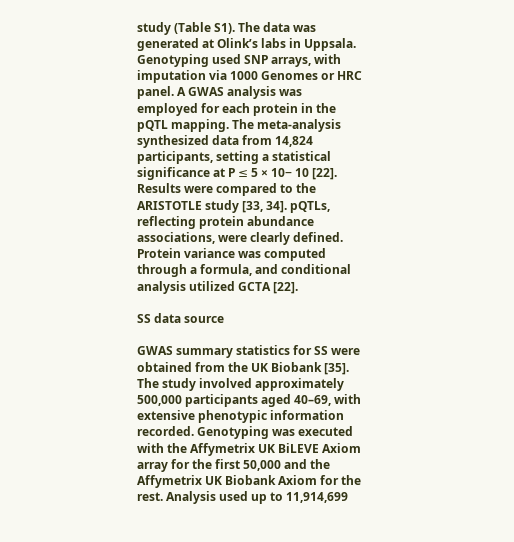study (Table S1). The data was generated at Olink’s labs in Uppsala. Genotyping used SNP arrays, with imputation via 1000 Genomes or HRC panel. A GWAS analysis was employed for each protein in the pQTL mapping. The meta-analysis synthesized data from 14,824 participants, setting a statistical significance at P ≤ 5 × 10− 10 [22]. Results were compared to the ARISTOTLE study [33, 34]. pQTLs, reflecting protein abundance associations, were clearly defined. Protein variance was computed through a formula, and conditional analysis utilized GCTA [22].

SS data source

GWAS summary statistics for SS were obtained from the UK Biobank [35]. The study involved approximately 500,000 participants aged 40–69, with extensive phenotypic information recorded. Genotyping was executed with the Affymetrix UK BiLEVE Axiom array for the first 50,000 and the Affymetrix UK Biobank Axiom for the rest. Analysis used up to 11,914,699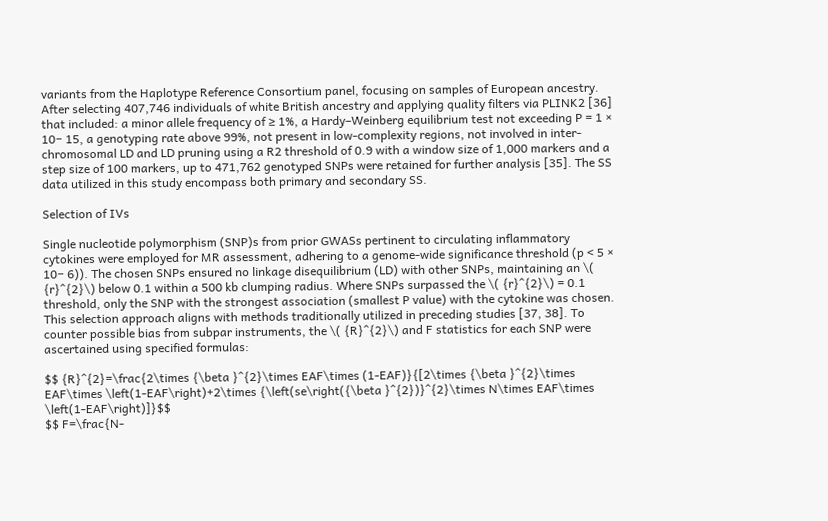variants from the Haplotype Reference Consortium panel, focusing on samples of European ancestry. After selecting 407,746 individuals of white British ancestry and applying quality filters via PLINK2 [36] that included: a minor allele frequency of ≥ 1%, a Hardy–Weinberg equilibrium test not exceeding P = 1 × 10− 15, a genotyping rate above 99%, not present in low-complexity regions, not involved in inter-chromosomal LD and LD pruning using a R2 threshold of 0.9 with a window size of 1,000 markers and a step size of 100 markers, up to 471,762 genotyped SNPs were retained for further analysis [35]. The SS data utilized in this study encompass both primary and secondary SS.

Selection of IVs

Single nucleotide polymorphism (SNP)s from prior GWASs pertinent to circulating inflammatory cytokines were employed for MR assessment, adhering to a genome-wide significance threshold (p < 5 × 10− 6)). The chosen SNPs ensured no linkage disequilibrium (LD) with other SNPs, maintaining an \( {r}^{2}\) below 0.1 within a 500 kb clumping radius. Where SNPs surpassed the \( {r}^{2}\) = 0.1 threshold, only the SNP with the strongest association (smallest P value) with the cytokine was chosen. This selection approach aligns with methods traditionally utilized in preceding studies [37, 38]. To counter possible bias from subpar instruments, the \( {R}^{2}\) and F statistics for each SNP were ascertained using specified formulas:

$$ {R}^{2}=\frac{2\times {\beta }^{2}\times EAF\times (1-EAF)}{[2\times {\beta }^{2}\times EAF\times \left(1-EAF\right)+2\times {\left(se\right({\beta }^{2})}^{2}\times N\times EAF\times \left(1-EAF\right)]}$$
$$ F=\frac{N-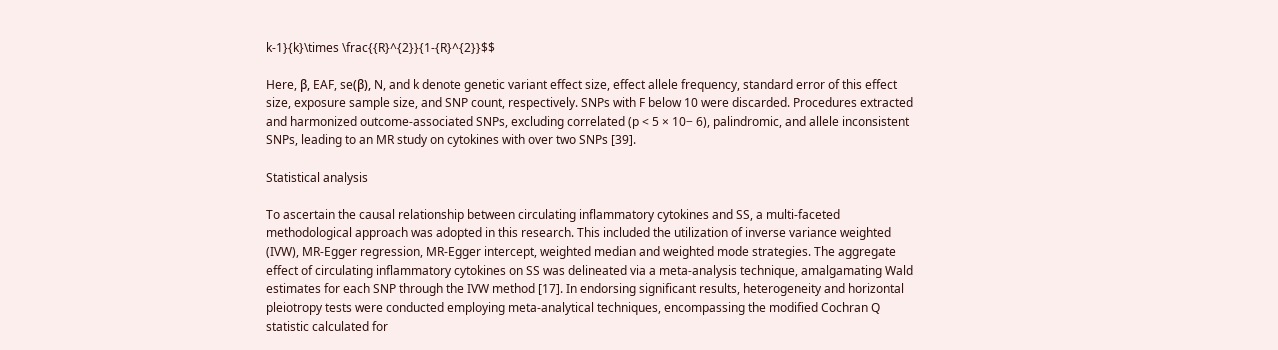k-1}{k}\times \frac{{R}^{2}}{1-{R}^{2}}$$

Here, β, EAF, se(β), N, and k denote genetic variant effect size, effect allele frequency, standard error of this effect size, exposure sample size, and SNP count, respectively. SNPs with F below 10 were discarded. Procedures extracted and harmonized outcome-associated SNPs, excluding correlated (p < 5 × 10− 6), palindromic, and allele inconsistent SNPs, leading to an MR study on cytokines with over two SNPs [39].

Statistical analysis

To ascertain the causal relationship between circulating inflammatory cytokines and SS, a multi-faceted methodological approach was adopted in this research. This included the utilization of inverse variance weighted (IVW), MR-Egger regression, MR-Egger intercept, weighted median and weighted mode strategies. The aggregate effect of circulating inflammatory cytokines on SS was delineated via a meta-analysis technique, amalgamating Wald estimates for each SNP through the IVW method [17]. In endorsing significant results, heterogeneity and horizontal pleiotropy tests were conducted employing meta-analytical techniques, encompassing the modified Cochran Q statistic calculated for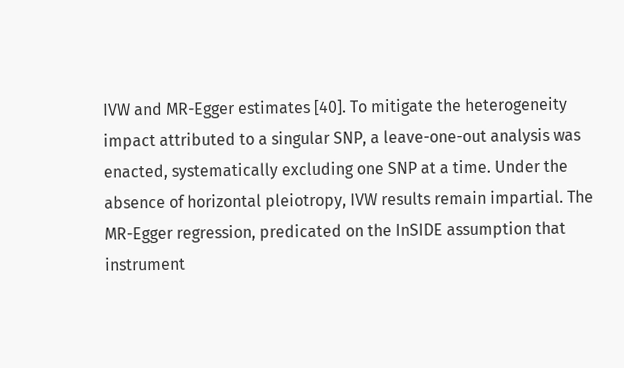IVW and MR-Egger estimates [40]. To mitigate the heterogeneity impact attributed to a singular SNP, a leave-one-out analysis was enacted, systematically excluding one SNP at a time. Under the absence of horizontal pleiotropy, IVW results remain impartial. The MR-Egger regression, predicated on the InSIDE assumption that instrument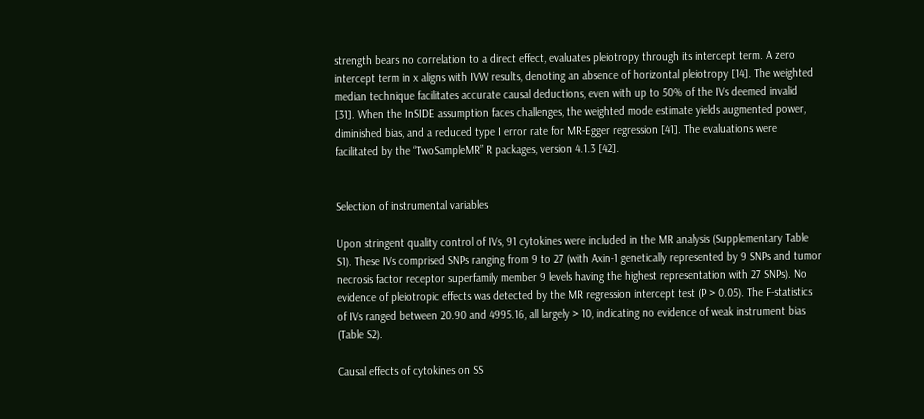strength bears no correlation to a direct effect, evaluates pleiotropy through its intercept term. A zero intercept term in x aligns with IVW results, denoting an absence of horizontal pleiotropy [14]. The weighted median technique facilitates accurate causal deductions, even with up to 50% of the IVs deemed invalid [31]. When the InSIDE assumption faces challenges, the weighted mode estimate yields augmented power, diminished bias, and a reduced type I error rate for MR-Egger regression [41]. The evaluations were facilitated by the “TwoSampleMR” R packages, version 4.1.3 [42].


Selection of instrumental variables

Upon stringent quality control of IVs, 91 cytokines were included in the MR analysis (Supplementary Table S1). These IVs comprised SNPs ranging from 9 to 27 (with Axin-1 genetically represented by 9 SNPs and tumor necrosis factor receptor superfamily member 9 levels having the highest representation with 27 SNPs). No evidence of pleiotropic effects was detected by the MR regression intercept test (P > 0.05). The F-statistics of IVs ranged between 20.90 and 4995.16, all largely > 10, indicating no evidence of weak instrument bias (Table S2).

Causal effects of cytokines on SS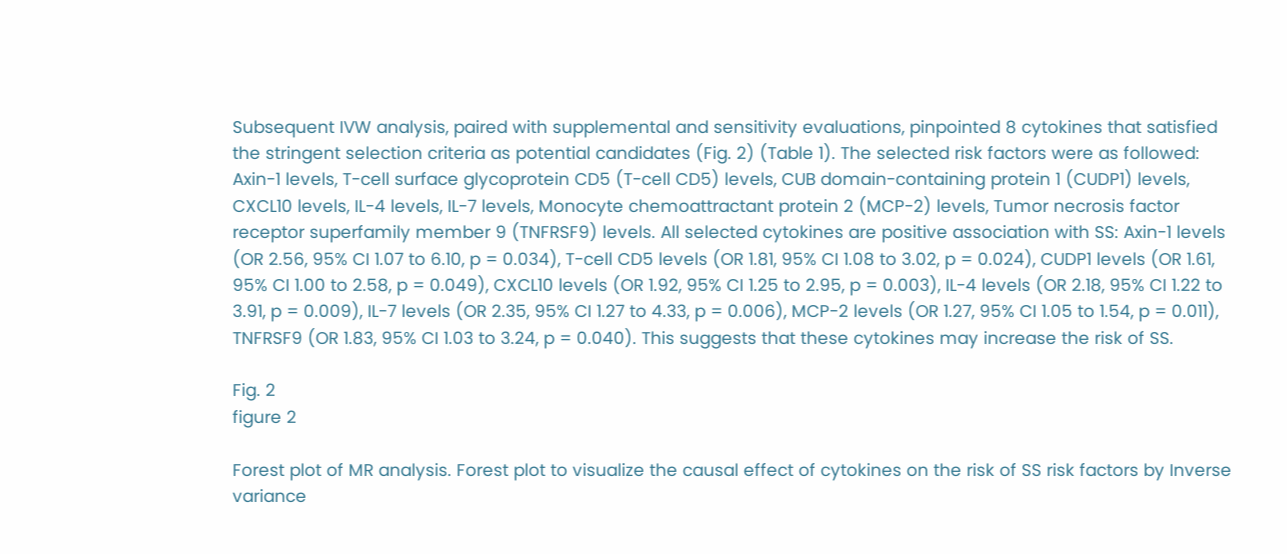Subsequent IVW analysis, paired with supplemental and sensitivity evaluations, pinpointed 8 cytokines that satisfied the stringent selection criteria as potential candidates (Fig. 2) (Table 1). The selected risk factors were as followed: Axin-1 levels, T-cell surface glycoprotein CD5 (T-cell CD5) levels, CUB domain-containing protein 1 (CUDP1) levels, CXCL10 levels, IL-4 levels, IL-7 levels, Monocyte chemoattractant protein 2 (MCP-2) levels, Tumor necrosis factor receptor superfamily member 9 (TNFRSF9) levels. All selected cytokines are positive association with SS: Axin-1 levels (OR 2.56, 95% CI 1.07 to 6.10, p = 0.034), T-cell CD5 levels (OR 1.81, 95% CI 1.08 to 3.02, p = 0.024), CUDP1 levels (OR 1.61, 95% CI 1.00 to 2.58, p = 0.049), CXCL10 levels (OR 1.92, 95% CI 1.25 to 2.95, p = 0.003), IL-4 levels (OR 2.18, 95% CI 1.22 to 3.91, p = 0.009), IL-7 levels (OR 2.35, 95% CI 1.27 to 4.33, p = 0.006), MCP-2 levels (OR 1.27, 95% CI 1.05 to 1.54, p = 0.011), TNFRSF9 (OR 1.83, 95% CI 1.03 to 3.24, p = 0.040). This suggests that these cytokines may increase the risk of SS.

Fig. 2
figure 2

Forest plot of MR analysis. Forest plot to visualize the causal effect of cytokines on the risk of SS risk factors by Inverse variance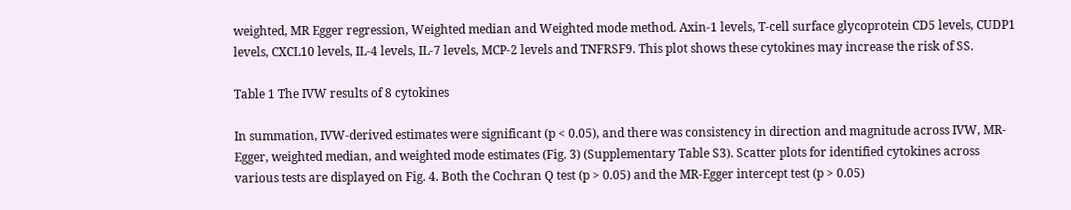weighted, MR Egger regression, Weighted median and Weighted mode method. Axin-1 levels, T-cell surface glycoprotein CD5 levels, CUDP1 levels, CXCL10 levels, IL-4 levels, IL-7 levels, MCP-2 levels and TNFRSF9. This plot shows these cytokines may increase the risk of SS.

Table 1 The IVW results of 8 cytokines

In summation, IVW-derived estimates were significant (p < 0.05), and there was consistency in direction and magnitude across IVW, MR-Egger, weighted median, and weighted mode estimates (Fig. 3) (Supplementary Table S3). Scatter plots for identified cytokines across various tests are displayed on Fig. 4. Both the Cochran Q test (p > 0.05) and the MR-Egger intercept test (p > 0.05)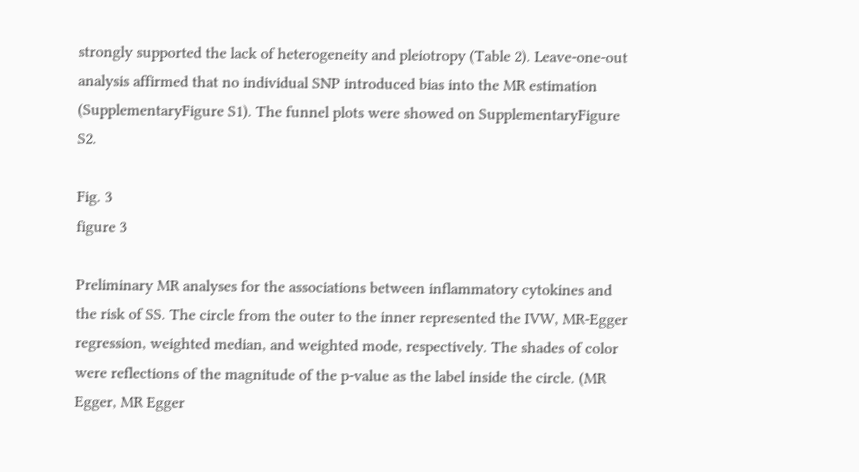strongly supported the lack of heterogeneity and pleiotropy (Table 2). Leave-one-out analysis affirmed that no individual SNP introduced bias into the MR estimation (SupplementaryFigure S1). The funnel plots were showed on SupplementaryFigure S2.

Fig. 3
figure 3

Preliminary MR analyses for the associations between inflammatory cytokines and the risk of SS. The circle from the outer to the inner represented the IVW, MR-Egger regression, weighted median, and weighted mode, respectively. The shades of color were reflections of the magnitude of the p-value as the label inside the circle. (MR Egger, MR Egger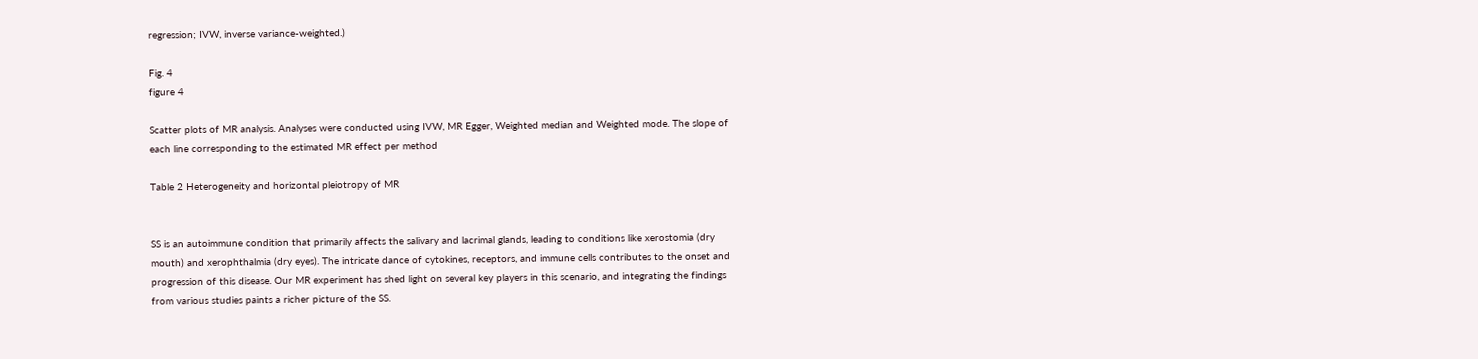regression; IVW, inverse variance-weighted.)

Fig. 4
figure 4

Scatter plots of MR analysis. Analyses were conducted using IVW, MR Egger, Weighted median and Weighted mode. The slope of each line corresponding to the estimated MR effect per method

Table 2 Heterogeneity and horizontal pleiotropy of MR


SS is an autoimmune condition that primarily affects the salivary and lacrimal glands, leading to conditions like xerostomia (dry mouth) and xerophthalmia (dry eyes). The intricate dance of cytokines, receptors, and immune cells contributes to the onset and progression of this disease. Our MR experiment has shed light on several key players in this scenario, and integrating the findings from various studies paints a richer picture of the SS.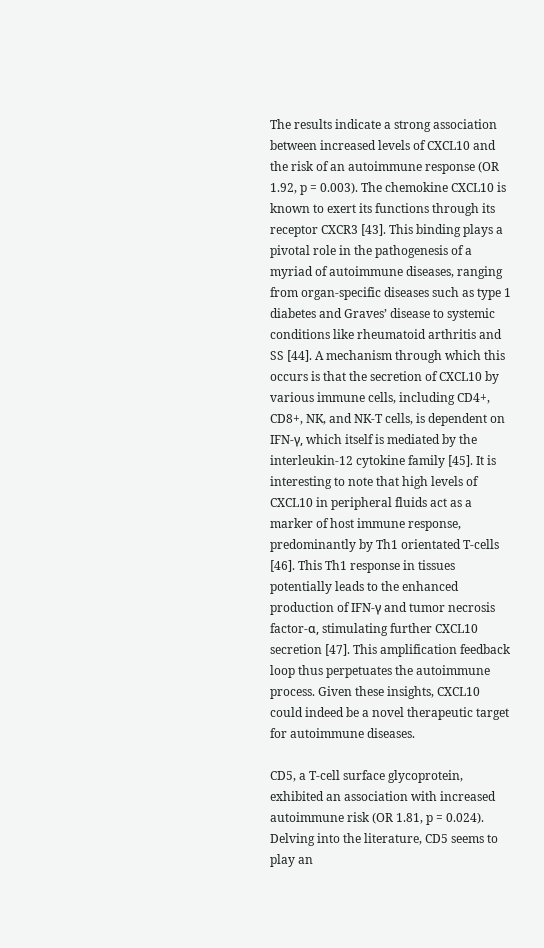The results indicate a strong association between increased levels of CXCL10 and the risk of an autoimmune response (OR 1.92, p = 0.003). The chemokine CXCL10 is known to exert its functions through its receptor CXCR3 [43]. This binding plays a pivotal role in the pathogenesis of a myriad of autoimmune diseases, ranging from organ-specific diseases such as type 1 diabetes and Graves’ disease to systemic conditions like rheumatoid arthritis and SS [44]. A mechanism through which this occurs is that the secretion of CXCL10 by various immune cells, including CD4+, CD8+, NK, and NK-T cells, is dependent on IFN-γ, which itself is mediated by the interleukin-12 cytokine family [45]. It is interesting to note that high levels of CXCL10 in peripheral fluids act as a marker of host immune response, predominantly by Th1 orientated T-cells [46]. This Th1 response in tissues potentially leads to the enhanced production of IFN-γ and tumor necrosis factor-α, stimulating further CXCL10 secretion [47]. This amplification feedback loop thus perpetuates the autoimmune process. Given these insights, CXCL10 could indeed be a novel therapeutic target for autoimmune diseases.

CD5, a T-cell surface glycoprotein, exhibited an association with increased autoimmune risk (OR 1.81, p = 0.024). Delving into the literature, CD5 seems to play an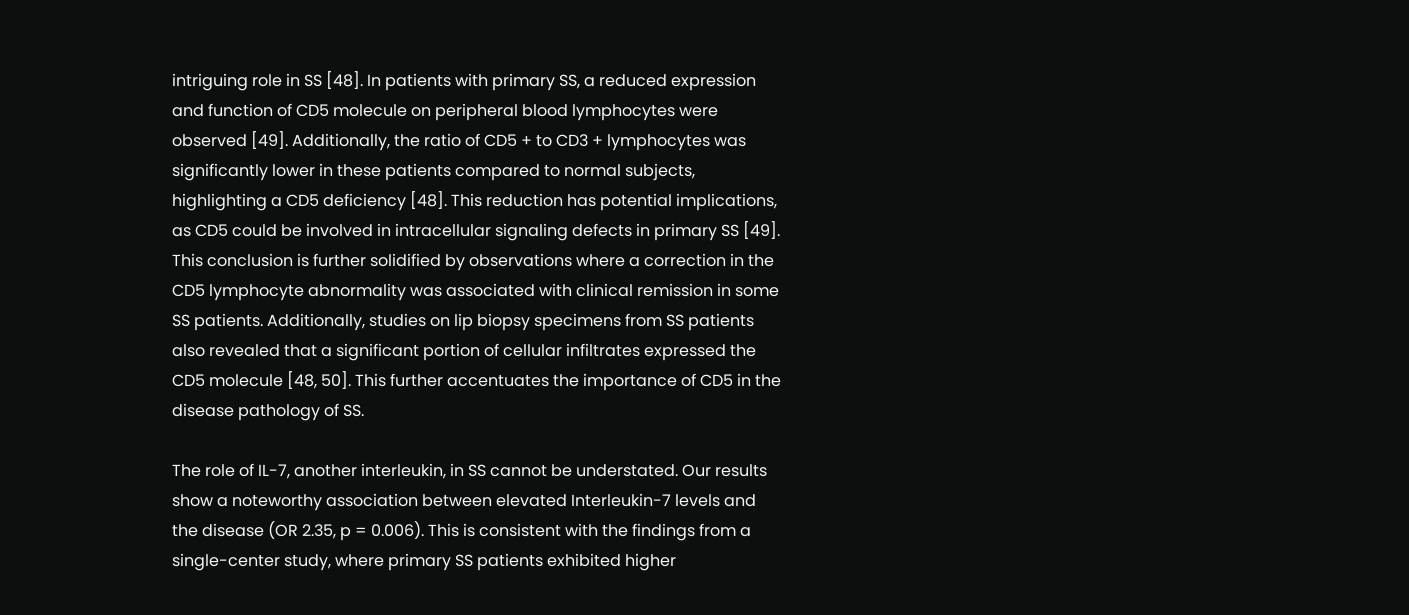intriguing role in SS [48]. In patients with primary SS, a reduced expression and function of CD5 molecule on peripheral blood lymphocytes were observed [49]. Additionally, the ratio of CD5 + to CD3 + lymphocytes was significantly lower in these patients compared to normal subjects, highlighting a CD5 deficiency [48]. This reduction has potential implications, as CD5 could be involved in intracellular signaling defects in primary SS [49]. This conclusion is further solidified by observations where a correction in the CD5 lymphocyte abnormality was associated with clinical remission in some SS patients. Additionally, studies on lip biopsy specimens from SS patients also revealed that a significant portion of cellular infiltrates expressed the CD5 molecule [48, 50]. This further accentuates the importance of CD5 in the disease pathology of SS.

The role of IL-7, another interleukin, in SS cannot be understated. Our results show a noteworthy association between elevated Interleukin-7 levels and the disease (OR 2.35, p = 0.006). This is consistent with the findings from a single-center study, where primary SS patients exhibited higher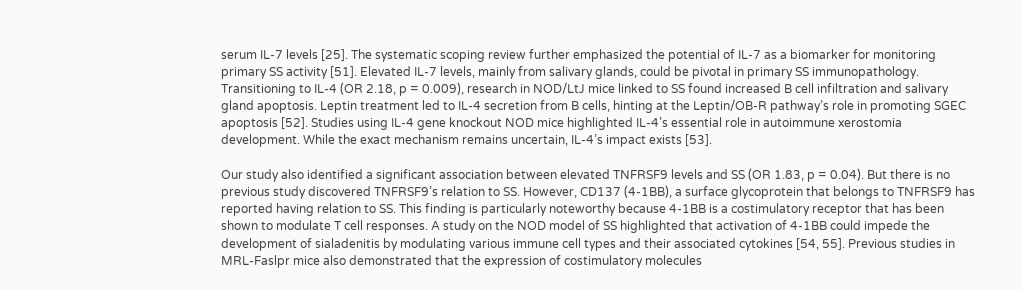serum IL-7 levels [25]. The systematic scoping review further emphasized the potential of IL-7 as a biomarker for monitoring primary SS activity [51]. Elevated IL-7 levels, mainly from salivary glands, could be pivotal in primary SS immunopathology. Transitioning to IL-4 (OR 2.18, p = 0.009), research in NOD/LtJ mice linked to SS found increased B cell infiltration and salivary gland apoptosis. Leptin treatment led to IL-4 secretion from B cells, hinting at the Leptin/OB-R pathway’s role in promoting SGEC apoptosis [52]. Studies using IL-4 gene knockout NOD mice highlighted IL-4’s essential role in autoimmune xerostomia development. While the exact mechanism remains uncertain, IL-4’s impact exists [53].

Our study also identified a significant association between elevated TNFRSF9 levels and SS (OR 1.83, p = 0.04). But there is no previous study discovered TNFRSF9’s relation to SS. However, CD137 (4-1BB), a surface glycoprotein that belongs to TNFRSF9 has reported having relation to SS. This finding is particularly noteworthy because 4-1BB is a costimulatory receptor that has been shown to modulate T cell responses. A study on the NOD model of SS highlighted that activation of 4-1BB could impede the development of sialadenitis by modulating various immune cell types and their associated cytokines [54, 55]. Previous studies in MRL-Faslpr mice also demonstrated that the expression of costimulatory molecules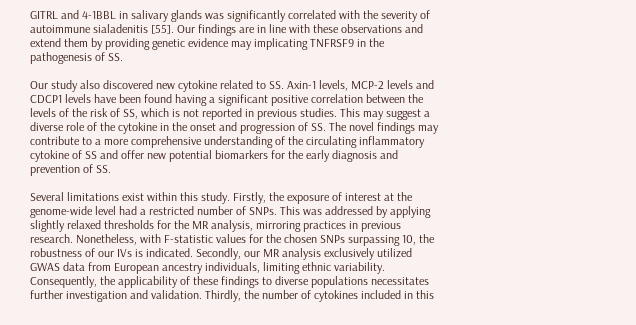GITRL and 4-1BBL in salivary glands was significantly correlated with the severity of autoimmune sialadenitis [55]. Our findings are in line with these observations and extend them by providing genetic evidence may implicating TNFRSF9 in the pathogenesis of SS.

Our study also discovered new cytokine related to SS. Axin-1 levels, MCP-2 levels and CDCP1 levels have been found having a significant positive correlation between the levels of the risk of SS, which is not reported in previous studies. This may suggest a diverse role of the cytokine in the onset and progression of SS. The novel findings may contribute to a more comprehensive understanding of the circulating inflammatory cytokine of SS and offer new potential biomarkers for the early diagnosis and prevention of SS.

Several limitations exist within this study. Firstly, the exposure of interest at the genome-wide level had a restricted number of SNPs. This was addressed by applying slightly relaxed thresholds for the MR analysis, mirroring practices in previous research. Nonetheless, with F-statistic values for the chosen SNPs surpassing 10, the robustness of our IVs is indicated. Secondly, our MR analysis exclusively utilized GWAS data from European ancestry individuals, limiting ethnic variability. Consequently, the applicability of these findings to diverse populations necessitates further investigation and validation. Thirdly, the number of cytokines included in this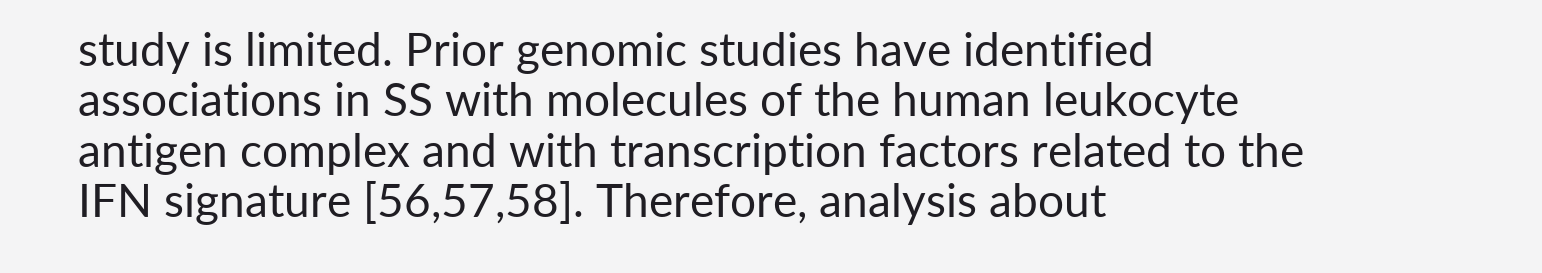study is limited. Prior genomic studies have identified associations in SS with molecules of the human leukocyte antigen complex and with transcription factors related to the IFN signature [56,57,58]. Therefore, analysis about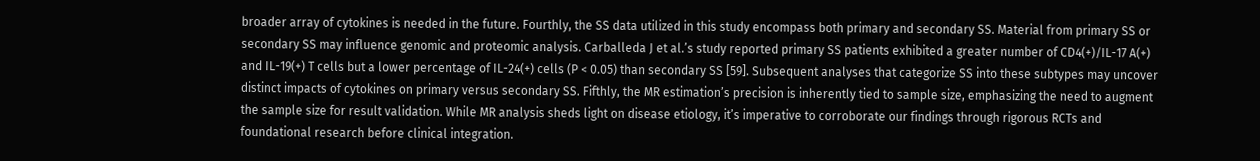broader array of cytokines is needed in the future. Fourthly, the SS data utilized in this study encompass both primary and secondary SS. Material from primary SS or secondary SS may influence genomic and proteomic analysis. Carballeda J et al.’s study reported primary SS patients exhibited a greater number of CD4(+)/IL-17 A(+) and IL-19(+) T cells but a lower percentage of IL-24(+) cells (P < 0.05) than secondary SS [59]. Subsequent analyses that categorize SS into these subtypes may uncover distinct impacts of cytokines on primary versus secondary SS. Fifthly, the MR estimation’s precision is inherently tied to sample size, emphasizing the need to augment the sample size for result validation. While MR analysis sheds light on disease etiology, it’s imperative to corroborate our findings through rigorous RCTs and foundational research before clinical integration.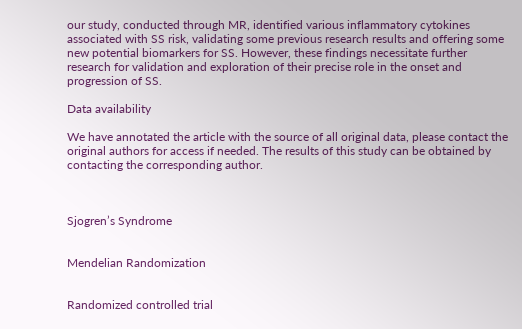our study, conducted through MR, identified various inflammatory cytokines associated with SS risk, validating some previous research results and offering some new potential biomarkers for SS. However, these findings necessitate further research for validation and exploration of their precise role in the onset and progression of SS.

Data availability

We have annotated the article with the source of all original data, please contact the original authors for access if needed. The results of this study can be obtained by contacting the corresponding author.



Sjogren’s Syndrome


Mendelian Randomization


Randomized controlled trial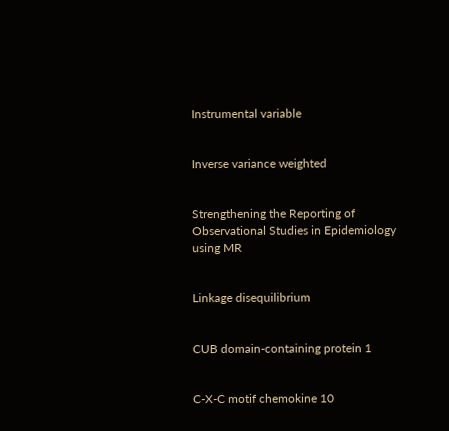Instrumental variable


Inverse variance weighted


Strengthening the Reporting of Observational Studies in Epidemiology using MR


Linkage disequilibrium


CUB domain-containing protein 1


C-X-C motif chemokine 10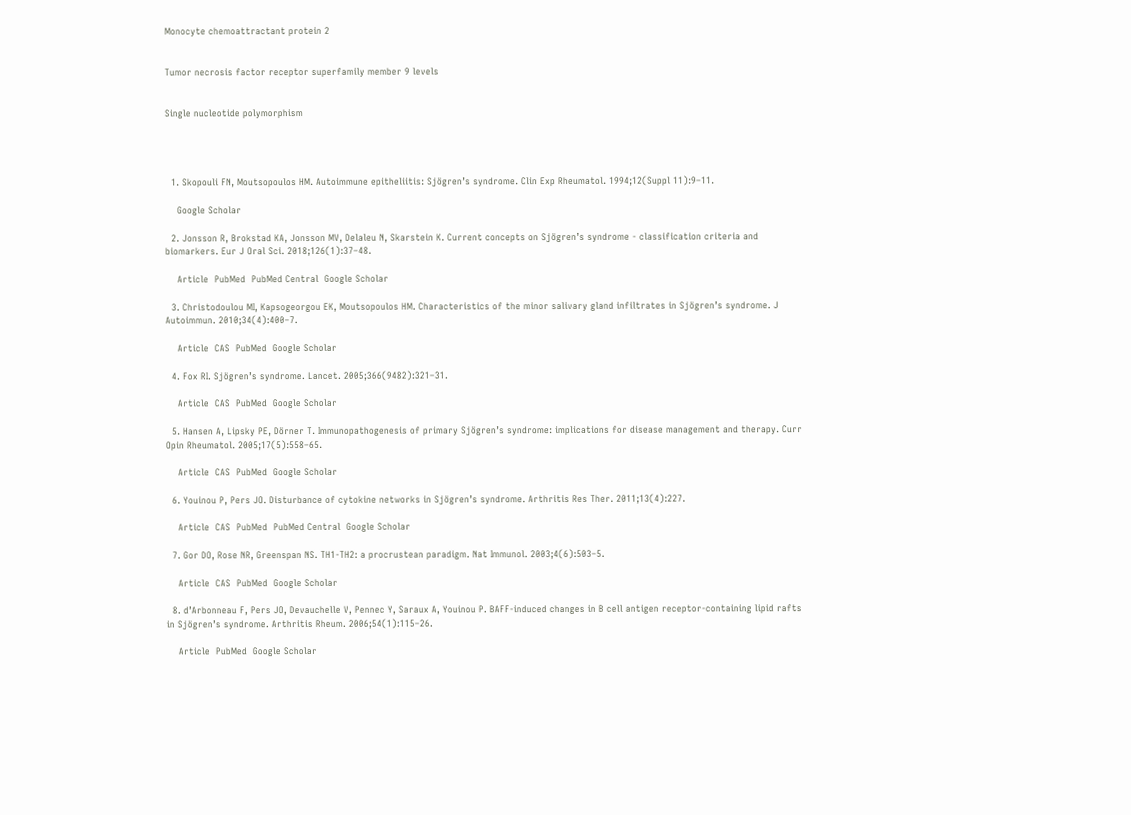Monocyte chemoattractant protein 2


Tumor necrosis factor receptor superfamily member 9 levels


Single nucleotide polymorphism




  1. Skopouli FN, Moutsopoulos HM. Autoimmune epitheliitis: Sjögren’s syndrome. Clin Exp Rheumatol. 1994;12(Suppl 11):9–11.

    Google Scholar

  2. Jonsson R, Brokstad KA, Jonsson MV, Delaleu N, Skarstein K. Current concepts on Sjögren’s syndrome - classification criteria and biomarkers. Eur J Oral Sci. 2018;126(1):37–48.

    Article  PubMed  PubMed Central  Google Scholar

  3. Christodoulou MI, Kapsogeorgou EK, Moutsopoulos HM. Characteristics of the minor salivary gland infiltrates in Sjögren’s syndrome. J Autoimmun. 2010;34(4):400–7.

    Article  CAS  PubMed  Google Scholar

  4. Fox RI. Sjögren’s syndrome. Lancet. 2005;366(9482):321–31.

    Article  CAS  PubMed  Google Scholar

  5. Hansen A, Lipsky PE, Dörner T. Immunopathogenesis of primary Sjögren’s syndrome: implications for disease management and therapy. Curr Opin Rheumatol. 2005;17(5):558–65.

    Article  CAS  PubMed  Google Scholar

  6. Youinou P, Pers JO. Disturbance of cytokine networks in Sjögren’s syndrome. Arthritis Res Ther. 2011;13(4):227.

    Article  CAS  PubMed  PubMed Central  Google Scholar

  7. Gor DO, Rose NR, Greenspan NS. TH1-TH2: a procrustean paradigm. Nat Immunol. 2003;4(6):503–5.

    Article  CAS  PubMed  Google Scholar

  8. d’Arbonneau F, Pers JO, Devauchelle V, Pennec Y, Saraux A, Youinou P. BAFF-induced changes in B cell antigen receptor-containing lipid rafts in Sjögren’s syndrome. Arthritis Rheum. 2006;54(1):115–26.

    Article  PubMed  Google Scholar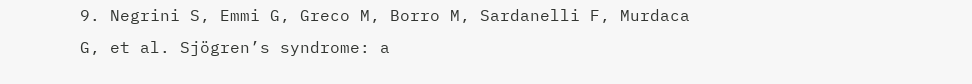9. Negrini S, Emmi G, Greco M, Borro M, Sardanelli F, Murdaca G, et al. Sjögren’s syndrome: a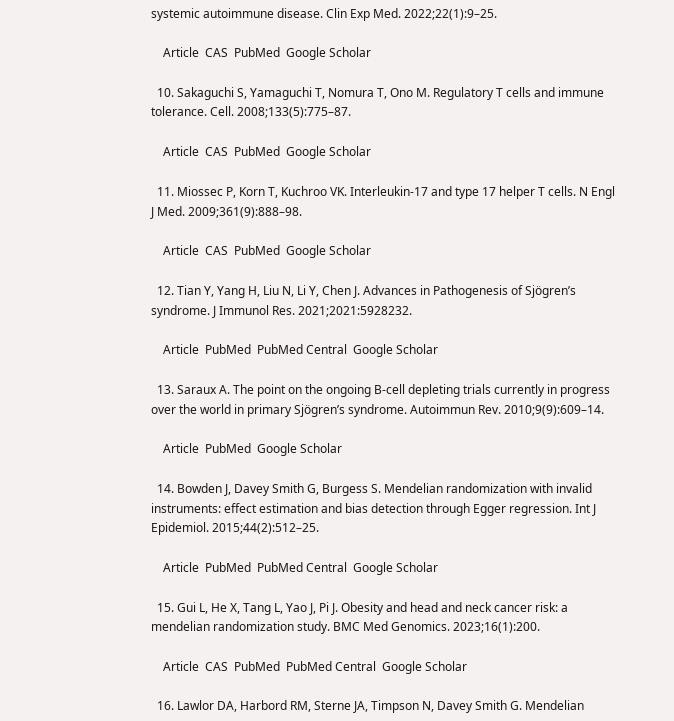systemic autoimmune disease. Clin Exp Med. 2022;22(1):9–25.

    Article  CAS  PubMed  Google Scholar

  10. Sakaguchi S, Yamaguchi T, Nomura T, Ono M. Regulatory T cells and immune tolerance. Cell. 2008;133(5):775–87.

    Article  CAS  PubMed  Google Scholar

  11. Miossec P, Korn T, Kuchroo VK. Interleukin-17 and type 17 helper T cells. N Engl J Med. 2009;361(9):888–98.

    Article  CAS  PubMed  Google Scholar

  12. Tian Y, Yang H, Liu N, Li Y, Chen J. Advances in Pathogenesis of Sjögren’s syndrome. J Immunol Res. 2021;2021:5928232.

    Article  PubMed  PubMed Central  Google Scholar

  13. Saraux A. The point on the ongoing B-cell depleting trials currently in progress over the world in primary Sjögren’s syndrome. Autoimmun Rev. 2010;9(9):609–14.

    Article  PubMed  Google Scholar

  14. Bowden J, Davey Smith G, Burgess S. Mendelian randomization with invalid instruments: effect estimation and bias detection through Egger regression. Int J Epidemiol. 2015;44(2):512–25.

    Article  PubMed  PubMed Central  Google Scholar

  15. Gui L, He X, Tang L, Yao J, Pi J. Obesity and head and neck cancer risk: a mendelian randomization study. BMC Med Genomics. 2023;16(1):200.

    Article  CAS  PubMed  PubMed Central  Google Scholar

  16. Lawlor DA, Harbord RM, Sterne JA, Timpson N, Davey Smith G. Mendelian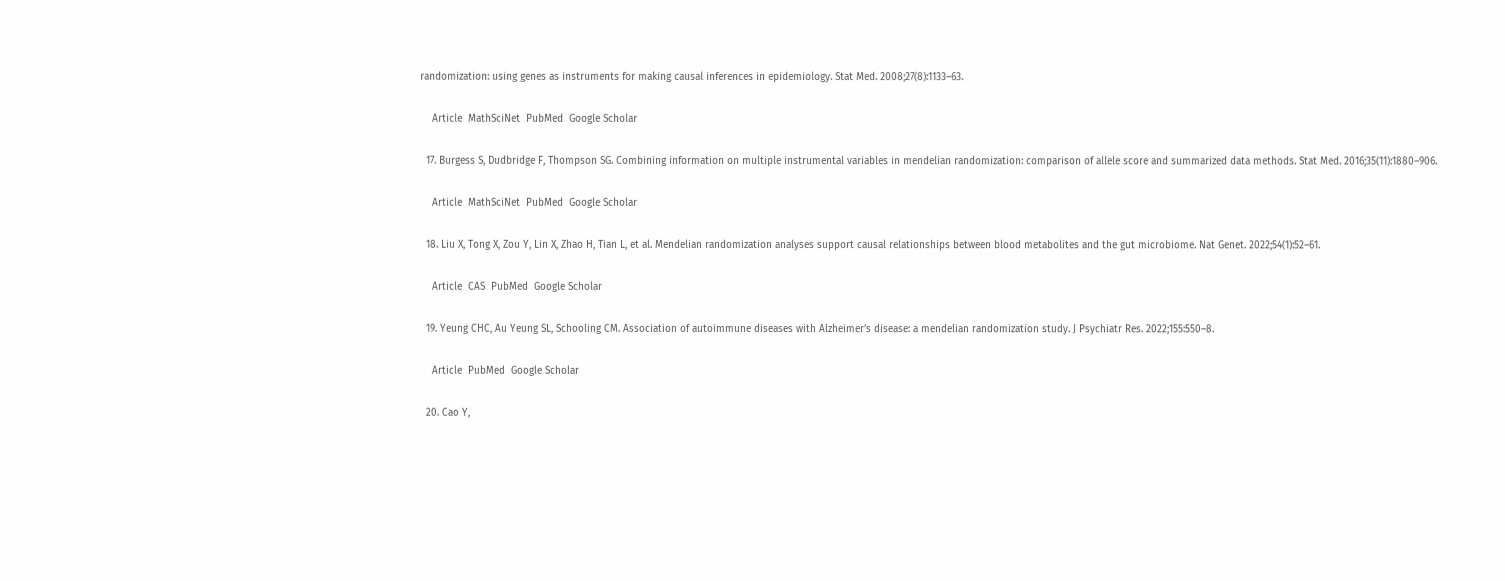randomization: using genes as instruments for making causal inferences in epidemiology. Stat Med. 2008;27(8):1133–63.

    Article  MathSciNet  PubMed  Google Scholar

  17. Burgess S, Dudbridge F, Thompson SG. Combining information on multiple instrumental variables in mendelian randomization: comparison of allele score and summarized data methods. Stat Med. 2016;35(11):1880–906.

    Article  MathSciNet  PubMed  Google Scholar

  18. Liu X, Tong X, Zou Y, Lin X, Zhao H, Tian L, et al. Mendelian randomization analyses support causal relationships between blood metabolites and the gut microbiome. Nat Genet. 2022;54(1):52–61.

    Article  CAS  PubMed  Google Scholar

  19. Yeung CHC, Au Yeung SL, Schooling CM. Association of autoimmune diseases with Alzheimer’s disease: a mendelian randomization study. J Psychiatr Res. 2022;155:550–8.

    Article  PubMed  Google Scholar

  20. Cao Y,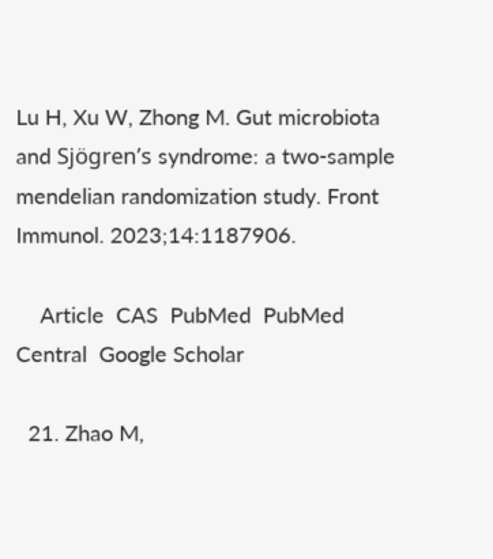Lu H, Xu W, Zhong M. Gut microbiota and Sjögren’s syndrome: a two-sample mendelian randomization study. Front Immunol. 2023;14:1187906.

    Article  CAS  PubMed  PubMed Central  Google Scholar

  21. Zhao M,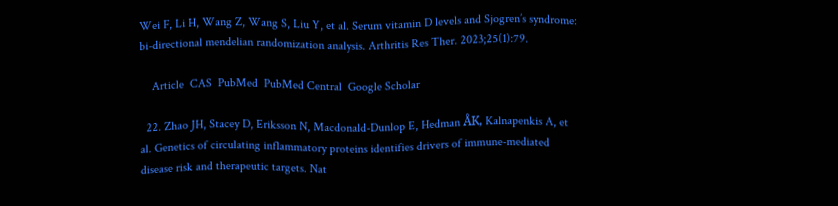Wei F, Li H, Wang Z, Wang S, Liu Y, et al. Serum vitamin D levels and Sjogren’s syndrome: bi-directional mendelian randomization analysis. Arthritis Res Ther. 2023;25(1):79.

    Article  CAS  PubMed  PubMed Central  Google Scholar

  22. Zhao JH, Stacey D, Eriksson N, Macdonald-Dunlop E, Hedman ÅK, Kalnapenkis A, et al. Genetics of circulating inflammatory proteins identifies drivers of immune-mediated disease risk and therapeutic targets. Nat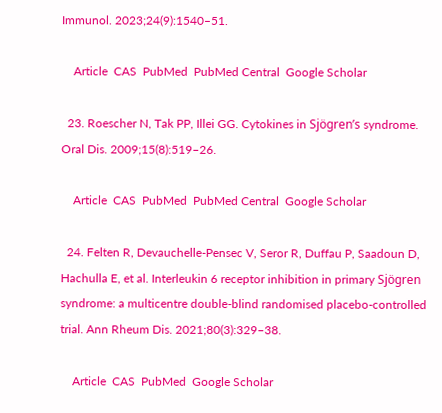Immunol. 2023;24(9):1540–51.

    Article  CAS  PubMed  PubMed Central  Google Scholar

  23. Roescher N, Tak PP, Illei GG. Cytokines in Sjögren’s syndrome. Oral Dis. 2009;15(8):519–26.

    Article  CAS  PubMed  PubMed Central  Google Scholar

  24. Felten R, Devauchelle-Pensec V, Seror R, Duffau P, Saadoun D, Hachulla E, et al. Interleukin 6 receptor inhibition in primary Sjögren syndrome: a multicentre double-blind randomised placebo-controlled trial. Ann Rheum Dis. 2021;80(3):329–38.

    Article  CAS  PubMed  Google Scholar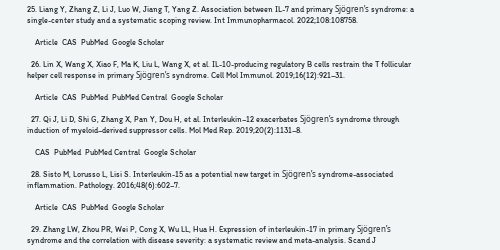25. Liang Y, Zhang Z, Li J, Luo W, Jiang T, Yang Z. Association between IL-7 and primary Sjögren’s syndrome: a single-center study and a systematic scoping review. Int Immunopharmacol. 2022;108:108758.

    Article  CAS  PubMed  Google Scholar

  26. Lin X, Wang X, Xiao F, Ma K, Liu L, Wang X, et al. IL-10-producing regulatory B cells restrain the T follicular helper cell response in primary Sjögren’s syndrome. Cell Mol Immunol. 2019;16(12):921–31.

    Article  CAS  PubMed  PubMed Central  Google Scholar

  27. Qi J, Li D, Shi G, Zhang X, Pan Y, Dou H, et al. Interleukin–12 exacerbates Sjögren’s syndrome through induction of myeloid–derived suppressor cells. Mol Med Rep. 2019;20(2):1131–8.

    CAS  PubMed  PubMed Central  Google Scholar

  28. Sisto M, Lorusso L, Lisi S. Interleukin-15 as a potential new target in Sjögren’s syndrome-associated inflammation. Pathology. 2016;48(6):602–7.

    Article  CAS  PubMed  Google Scholar

  29. Zhang LW, Zhou PR, Wei P, Cong X, Wu LL, Hua H. Expression of interleukin-17 in primary Sjögren’s syndrome and the correlation with disease severity: a systematic review and meta-analysis. Scand J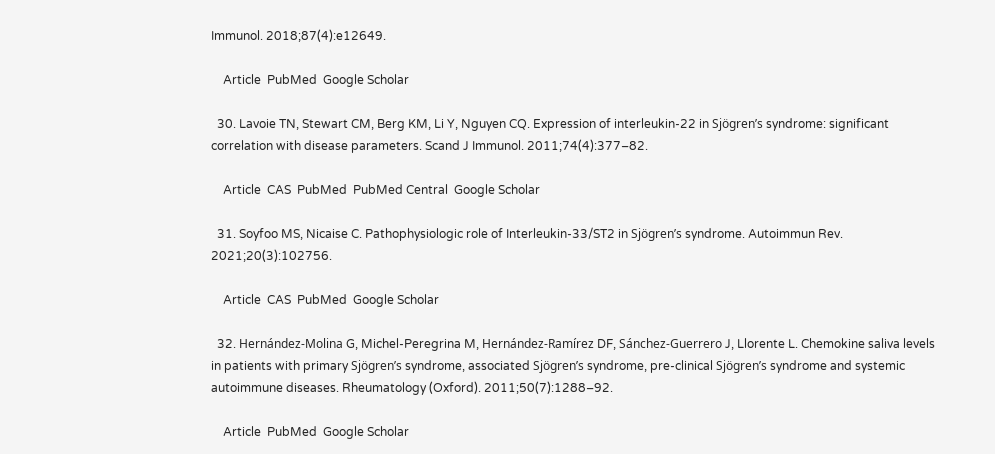Immunol. 2018;87(4):e12649.

    Article  PubMed  Google Scholar

  30. Lavoie TN, Stewart CM, Berg KM, Li Y, Nguyen CQ. Expression of interleukin-22 in Sjögren’s syndrome: significant correlation with disease parameters. Scand J Immunol. 2011;74(4):377–82.

    Article  CAS  PubMed  PubMed Central  Google Scholar

  31. Soyfoo MS, Nicaise C. Pathophysiologic role of Interleukin-33/ST2 in Sjögren’s syndrome. Autoimmun Rev. 2021;20(3):102756.

    Article  CAS  PubMed  Google Scholar

  32. Hernández-Molina G, Michel-Peregrina M, Hernández-Ramírez DF, Sánchez-Guerrero J, Llorente L. Chemokine saliva levels in patients with primary Sjögren’s syndrome, associated Sjögren’s syndrome, pre-clinical Sjögren’s syndrome and systemic autoimmune diseases. Rheumatology (Oxford). 2011;50(7):1288–92.

    Article  PubMed  Google Scholar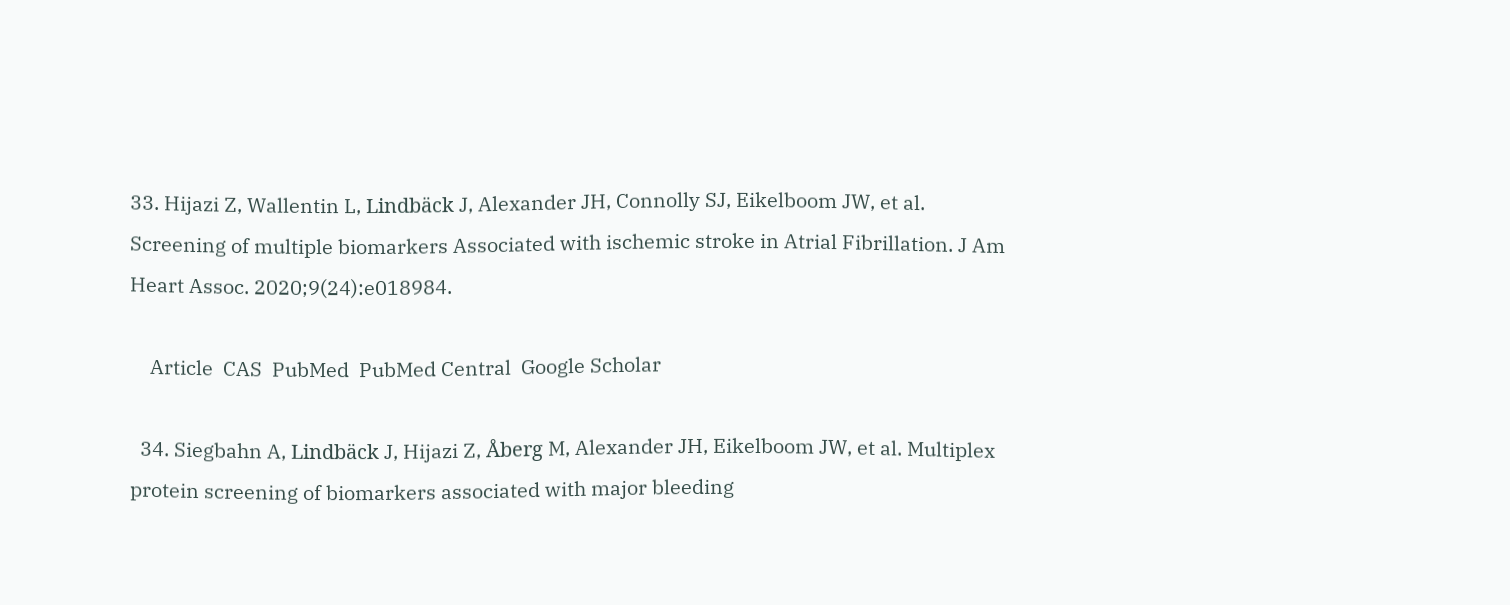33. Hijazi Z, Wallentin L, Lindbäck J, Alexander JH, Connolly SJ, Eikelboom JW, et al. Screening of multiple biomarkers Associated with ischemic stroke in Atrial Fibrillation. J Am Heart Assoc. 2020;9(24):e018984.

    Article  CAS  PubMed  PubMed Central  Google Scholar

  34. Siegbahn A, Lindbäck J, Hijazi Z, Åberg M, Alexander JH, Eikelboom JW, et al. Multiplex protein screening of biomarkers associated with major bleeding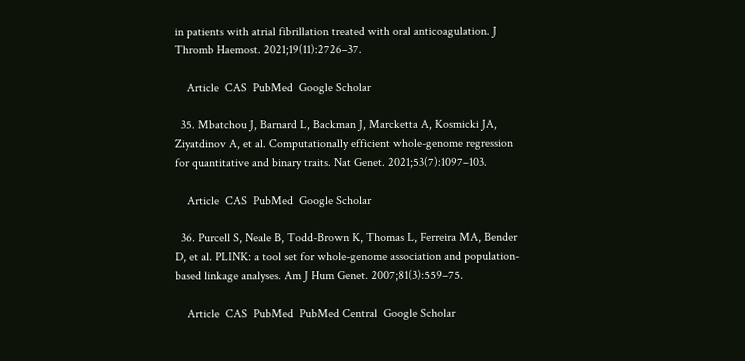in patients with atrial fibrillation treated with oral anticoagulation. J Thromb Haemost. 2021;19(11):2726–37.

    Article  CAS  PubMed  Google Scholar

  35. Mbatchou J, Barnard L, Backman J, Marcketta A, Kosmicki JA, Ziyatdinov A, et al. Computationally efficient whole-genome regression for quantitative and binary traits. Nat Genet. 2021;53(7):1097–103.

    Article  CAS  PubMed  Google Scholar

  36. Purcell S, Neale B, Todd-Brown K, Thomas L, Ferreira MA, Bender D, et al. PLINK: a tool set for whole-genome association and population-based linkage analyses. Am J Hum Genet. 2007;81(3):559–75.

    Article  CAS  PubMed  PubMed Central  Google Scholar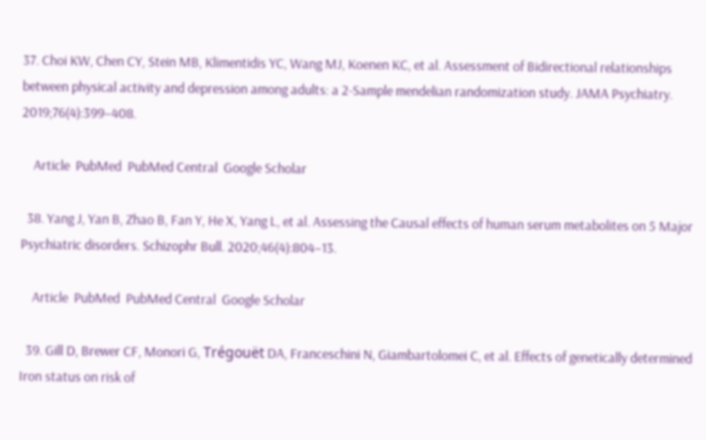37. Choi KW, Chen CY, Stein MB, Klimentidis YC, Wang MJ, Koenen KC, et al. Assessment of Bidirectional relationships between physical activity and depression among adults: a 2-Sample mendelian randomization study. JAMA Psychiatry. 2019;76(4):399–408.

    Article  PubMed  PubMed Central  Google Scholar

  38. Yang J, Yan B, Zhao B, Fan Y, He X, Yang L, et al. Assessing the Causal effects of human serum metabolites on 5 Major Psychiatric disorders. Schizophr Bull. 2020;46(4):804–13.

    Article  PubMed  PubMed Central  Google Scholar

  39. Gill D, Brewer CF, Monori G, Trégouët DA, Franceschini N, Giambartolomei C, et al. Effects of genetically determined Iron status on risk of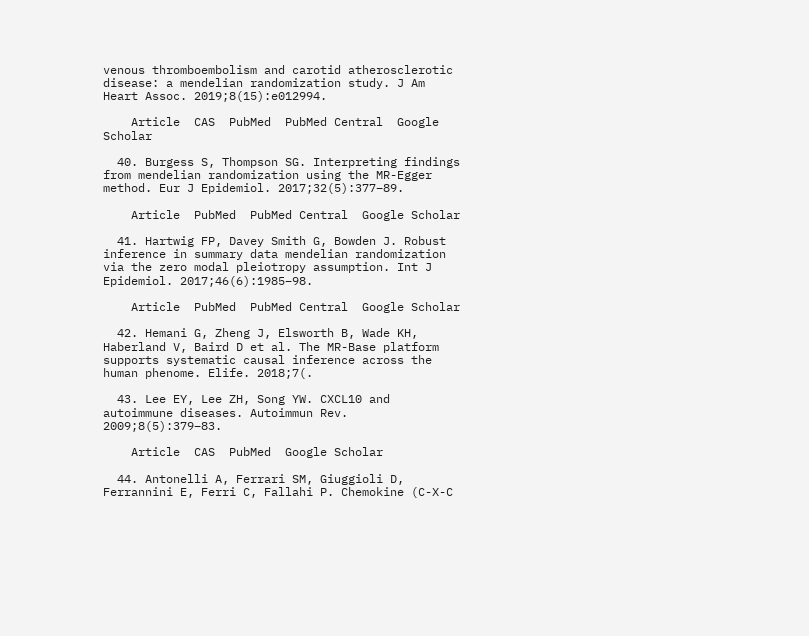venous thromboembolism and carotid atherosclerotic disease: a mendelian randomization study. J Am Heart Assoc. 2019;8(15):e012994.

    Article  CAS  PubMed  PubMed Central  Google Scholar

  40. Burgess S, Thompson SG. Interpreting findings from mendelian randomization using the MR-Egger method. Eur J Epidemiol. 2017;32(5):377–89.

    Article  PubMed  PubMed Central  Google Scholar

  41. Hartwig FP, Davey Smith G, Bowden J. Robust inference in summary data mendelian randomization via the zero modal pleiotropy assumption. Int J Epidemiol. 2017;46(6):1985–98.

    Article  PubMed  PubMed Central  Google Scholar

  42. Hemani G, Zheng J, Elsworth B, Wade KH, Haberland V, Baird D et al. The MR-Base platform supports systematic causal inference across the human phenome. Elife. 2018;7(.

  43. Lee EY, Lee ZH, Song YW. CXCL10 and autoimmune diseases. Autoimmun Rev. 2009;8(5):379–83.

    Article  CAS  PubMed  Google Scholar

  44. Antonelli A, Ferrari SM, Giuggioli D, Ferrannini E, Ferri C, Fallahi P. Chemokine (C-X-C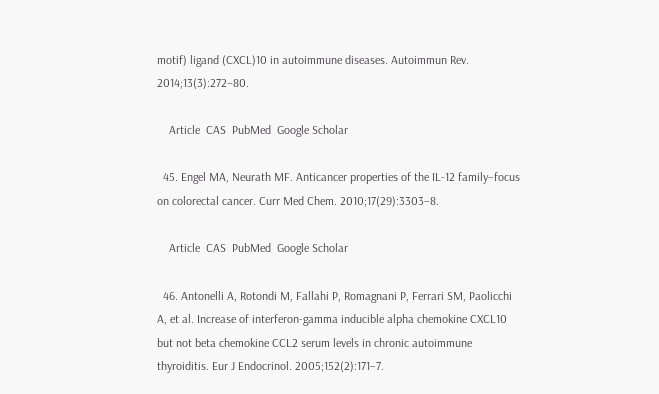motif) ligand (CXCL)10 in autoimmune diseases. Autoimmun Rev. 2014;13(3):272–80.

    Article  CAS  PubMed  Google Scholar

  45. Engel MA, Neurath MF. Anticancer properties of the IL-12 family–focus on colorectal cancer. Curr Med Chem. 2010;17(29):3303–8.

    Article  CAS  PubMed  Google Scholar

  46. Antonelli A, Rotondi M, Fallahi P, Romagnani P, Ferrari SM, Paolicchi A, et al. Increase of interferon-gamma inducible alpha chemokine CXCL10 but not beta chemokine CCL2 serum levels in chronic autoimmune thyroiditis. Eur J Endocrinol. 2005;152(2):171–7.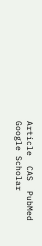Article  CAS  PubMed  Google Scholar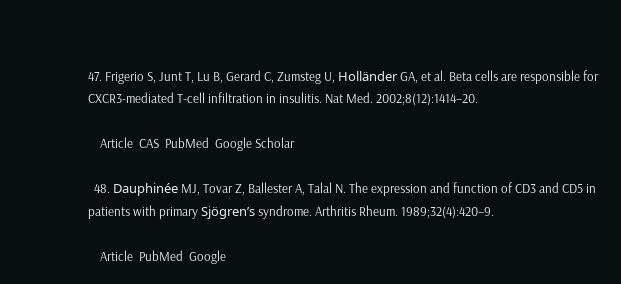47. Frigerio S, Junt T, Lu B, Gerard C, Zumsteg U, Holländer GA, et al. Beta cells are responsible for CXCR3-mediated T-cell infiltration in insulitis. Nat Med. 2002;8(12):1414–20.

    Article  CAS  PubMed  Google Scholar

  48. Dauphinée MJ, Tovar Z, Ballester A, Talal N. The expression and function of CD3 and CD5 in patients with primary Sjögren’s syndrome. Arthritis Rheum. 1989;32(4):420–9.

    Article  PubMed  Google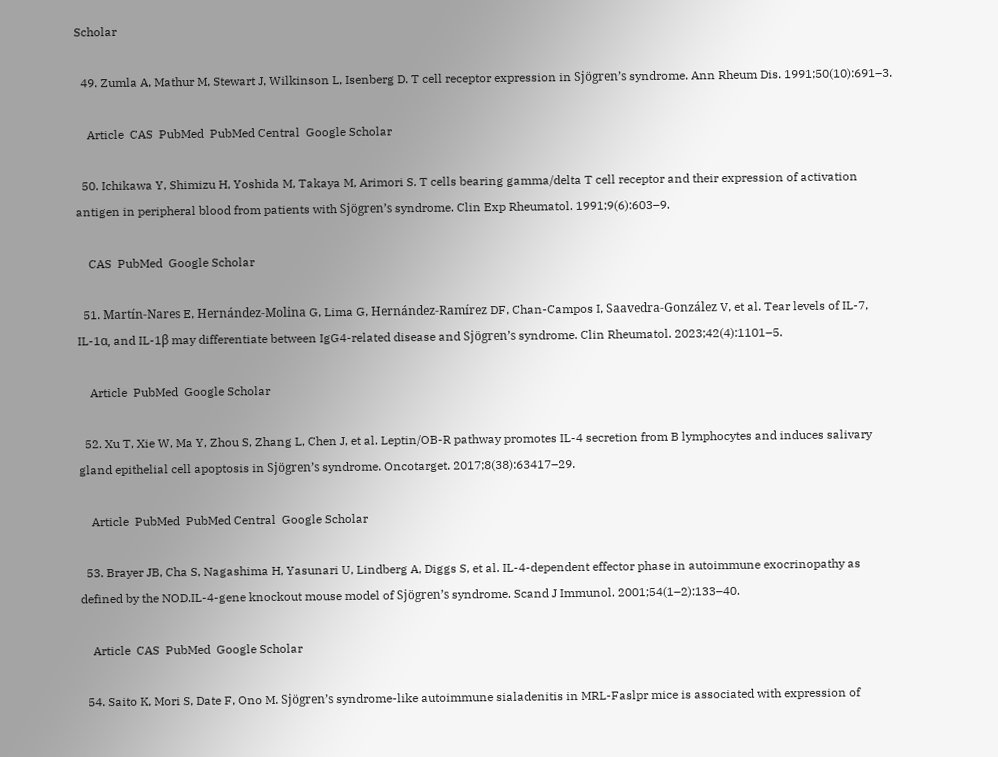Scholar

  49. Zumla A, Mathur M, Stewart J, Wilkinson L, Isenberg D. T cell receptor expression in Sjögren’s syndrome. Ann Rheum Dis. 1991;50(10):691–3.

    Article  CAS  PubMed  PubMed Central  Google Scholar

  50. Ichikawa Y, Shimizu H, Yoshida M, Takaya M, Arimori S. T cells bearing gamma/delta T cell receptor and their expression of activation antigen in peripheral blood from patients with Sjögren’s syndrome. Clin Exp Rheumatol. 1991;9(6):603–9.

    CAS  PubMed  Google Scholar

  51. Martín-Nares E, Hernández-Molina G, Lima G, Hernández-Ramírez DF, Chan-Campos I, Saavedra-González V, et al. Tear levels of IL-7, IL-1α, and IL-1β may differentiate between IgG4-related disease and Sjögren’s syndrome. Clin Rheumatol. 2023;42(4):1101–5.

    Article  PubMed  Google Scholar

  52. Xu T, Xie W, Ma Y, Zhou S, Zhang L, Chen J, et al. Leptin/OB-R pathway promotes IL-4 secretion from B lymphocytes and induces salivary gland epithelial cell apoptosis in Sjögren’s syndrome. Oncotarget. 2017;8(38):63417–29.

    Article  PubMed  PubMed Central  Google Scholar

  53. Brayer JB, Cha S, Nagashima H, Yasunari U, Lindberg A, Diggs S, et al. IL-4-dependent effector phase in autoimmune exocrinopathy as defined by the NOD.IL-4-gene knockout mouse model of Sjögren’s syndrome. Scand J Immunol. 2001;54(1–2):133–40.

    Article  CAS  PubMed  Google Scholar

  54. Saito K, Mori S, Date F, Ono M. Sjögren’s syndrome-like autoimmune sialadenitis in MRL-Faslpr mice is associated with expression of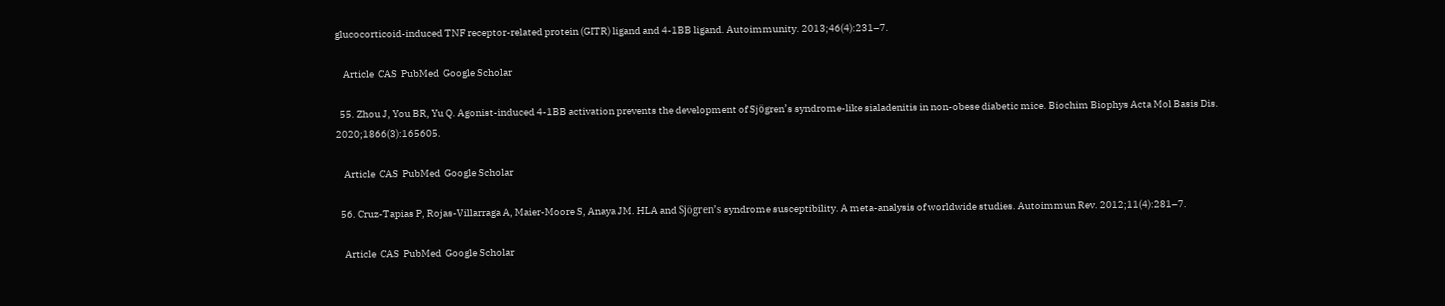glucocorticoid-induced TNF receptor-related protein (GITR) ligand and 4-1BB ligand. Autoimmunity. 2013;46(4):231–7.

    Article  CAS  PubMed  Google Scholar

  55. Zhou J, You BR, Yu Q. Agonist-induced 4-1BB activation prevents the development of Sjӧgren’s syndrome-like sialadenitis in non-obese diabetic mice. Biochim Biophys Acta Mol Basis Dis. 2020;1866(3):165605.

    Article  CAS  PubMed  Google Scholar

  56. Cruz-Tapias P, Rojas-Villarraga A, Maier-Moore S, Anaya JM. HLA and Sjögren’s syndrome susceptibility. A meta-analysis of worldwide studies. Autoimmun Rev. 2012;11(4):281–7.

    Article  CAS  PubMed  Google Scholar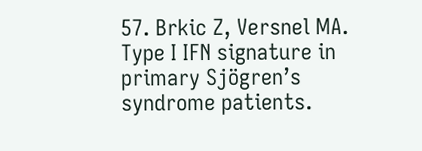57. Brkic Z, Versnel MA. Type I IFN signature in primary Sjögren’s syndrome patients.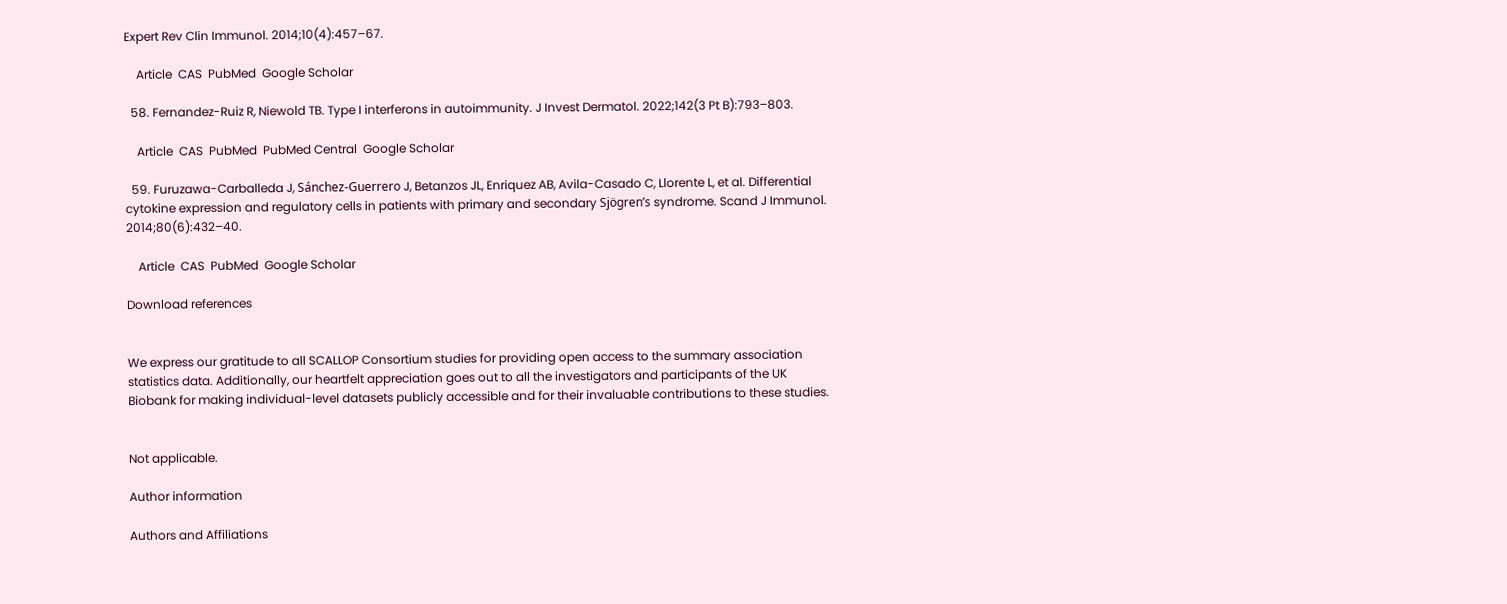Expert Rev Clin Immunol. 2014;10(4):457–67.

    Article  CAS  PubMed  Google Scholar

  58. Fernandez-Ruiz R, Niewold TB. Type I interferons in autoimmunity. J Invest Dermatol. 2022;142(3 Pt B):793–803.

    Article  CAS  PubMed  PubMed Central  Google Scholar

  59. Furuzawa-Carballeda J, Sánchez-Guerrero J, Betanzos JL, Enriquez AB, Avila-Casado C, Llorente L, et al. Differential cytokine expression and regulatory cells in patients with primary and secondary Sjögren’s syndrome. Scand J Immunol. 2014;80(6):432–40.

    Article  CAS  PubMed  Google Scholar

Download references


We express our gratitude to all SCALLOP Consortium studies for providing open access to the summary association statistics data. Additionally, our heartfelt appreciation goes out to all the investigators and participants of the UK Biobank for making individual-level datasets publicly accessible and for their invaluable contributions to these studies.


Not applicable.

Author information

Authors and Affiliations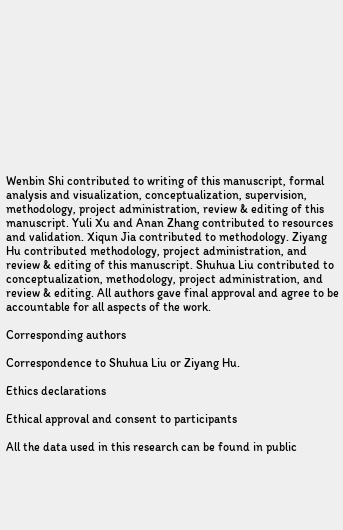Wenbin Shi contributed to writing of this manuscript, formal analysis and visualization, conceptualization, supervision, methodology, project administration, review & editing of this manuscript. Yuli Xu and Anan Zhang contributed to resources and validation. Xiqun Jia contributed to methodology. Ziyang Hu contributed methodology, project administration, and review & editing of this manuscript. Shuhua Liu contributed to conceptualization, methodology, project administration, and review & editing. All authors gave final approval and agree to be accountable for all aspects of the work.

Corresponding authors

Correspondence to Shuhua Liu or Ziyang Hu.

Ethics declarations

Ethical approval and consent to participants

All the data used in this research can be found in public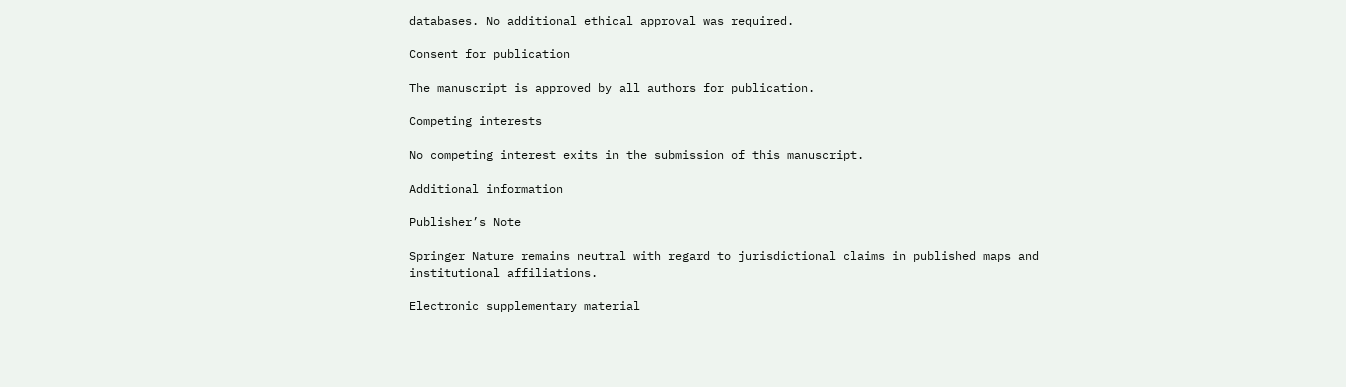databases. No additional ethical approval was required.

Consent for publication

The manuscript is approved by all authors for publication.

Competing interests

No competing interest exits in the submission of this manuscript.

Additional information

Publisher’s Note

Springer Nature remains neutral with regard to jurisdictional claims in published maps and institutional affiliations.

Electronic supplementary material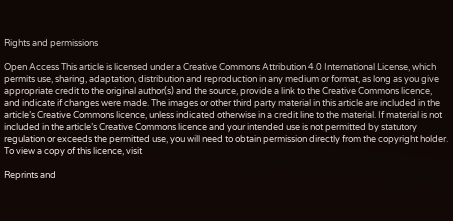Rights and permissions

Open Access This article is licensed under a Creative Commons Attribution 4.0 International License, which permits use, sharing, adaptation, distribution and reproduction in any medium or format, as long as you give appropriate credit to the original author(s) and the source, provide a link to the Creative Commons licence, and indicate if changes were made. The images or other third party material in this article are included in the article’s Creative Commons licence, unless indicated otherwise in a credit line to the material. If material is not included in the article’s Creative Commons licence and your intended use is not permitted by statutory regulation or exceeds the permitted use, you will need to obtain permission directly from the copyright holder. To view a copy of this licence, visit

Reprints and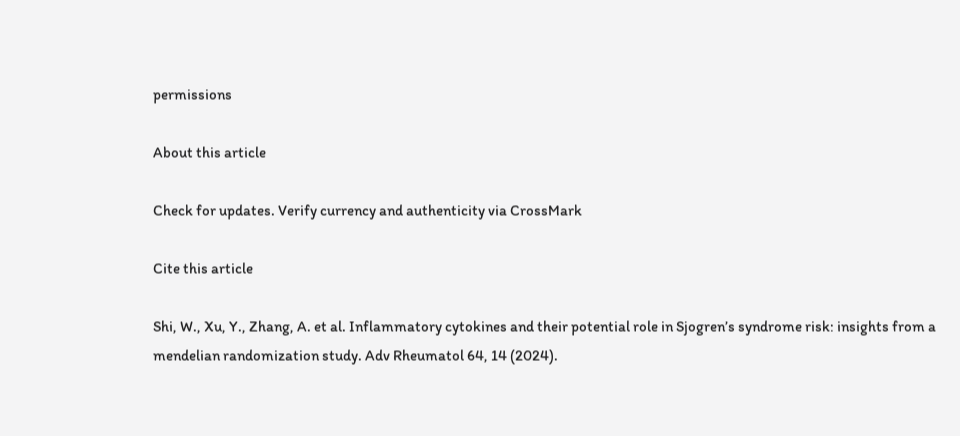permissions

About this article

Check for updates. Verify currency and authenticity via CrossMark

Cite this article

Shi, W., Xu, Y., Zhang, A. et al. Inflammatory cytokines and their potential role in Sjogren’s syndrome risk: insights from a mendelian randomization study. Adv Rheumatol 64, 14 (2024).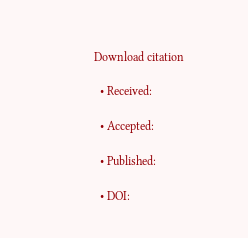Download citation

  • Received:

  • Accepted:

  • Published:

  • DOI: